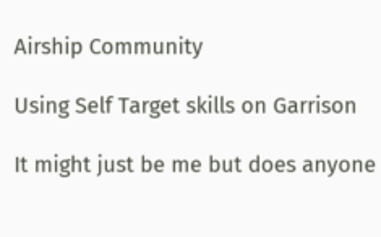Airship Community

Using Self Target skills on Garrison

It might just be me but does anyone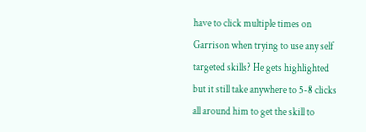have to click multiple times on Garrison when trying to use any self targeted skills? He gets highlighted but it still take anywhere to 5-8 clicks all around him to get the skill to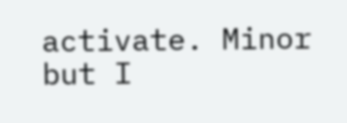activate. Minor but I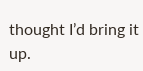thought I’d bring it up.